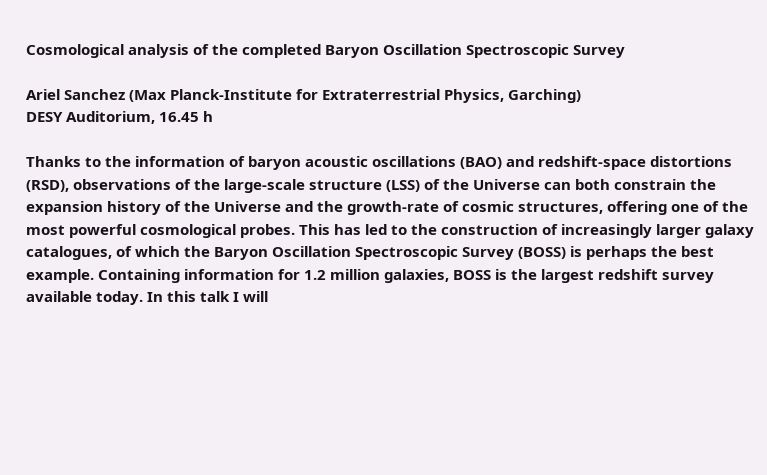Cosmological analysis of the completed Baryon Oscillation Spectroscopic Survey

Ariel Sanchez (Max Planck-Institute for Extraterrestrial Physics, Garching)
DESY Auditorium, 16.45 h

Thanks to the information of baryon acoustic oscillations (BAO) and redshift-space distortions (RSD), observations of the large-scale structure (LSS) of the Universe can both constrain the expansion history of the Universe and the growth-rate of cosmic structures, offering one of the most powerful cosmological probes. This has led to the construction of increasingly larger galaxy catalogues, of which the Baryon Oscillation Spectroscopic Survey (BOSS) is perhaps the best example. Containing information for 1.2 million galaxies, BOSS is the largest redshift survey available today. In this talk I will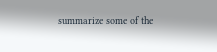summarize some of the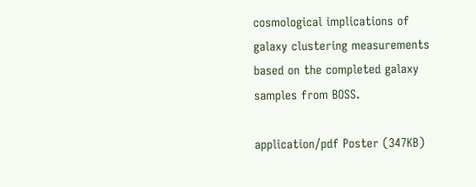cosmological implications of galaxy clustering measurements based on the completed galaxy samples from BOSS.

application/pdf Poster (347KB)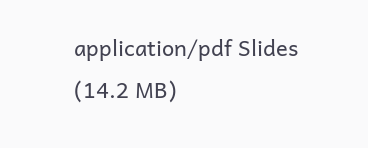application/pdf Slides (14.2 MB)